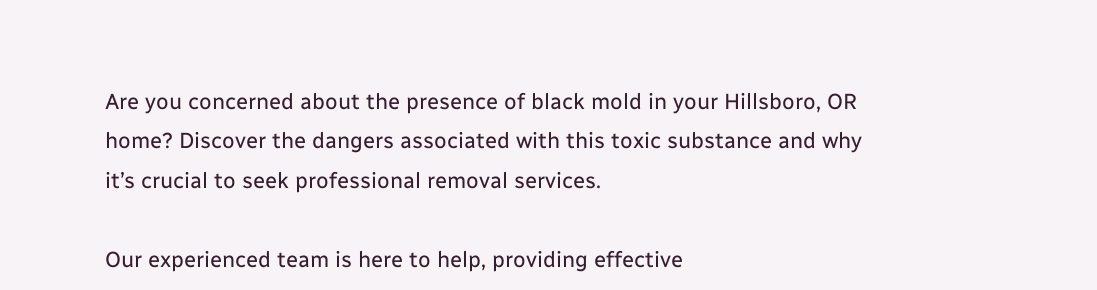Are you concerned about the presence of black mold in your Hillsboro, OR home? Discover the dangers associated with this toxic substance and why it’s crucial to seek professional removal services.

Our experienced team is here to help, providing effective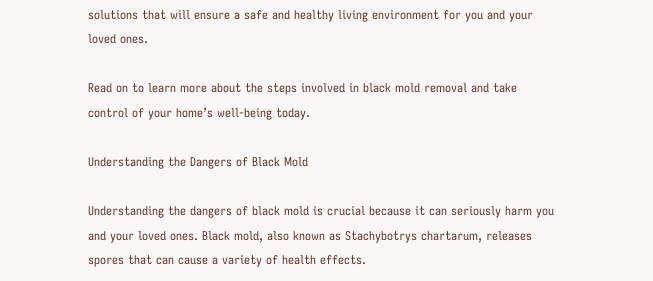solutions that will ensure a safe and healthy living environment for you and your loved ones.

Read on to learn more about the steps involved in black mold removal and take control of your home’s well-being today.

Understanding the Dangers of Black Mold

Understanding the dangers of black mold is crucial because it can seriously harm you and your loved ones. Black mold, also known as Stachybotrys chartarum, releases spores that can cause a variety of health effects.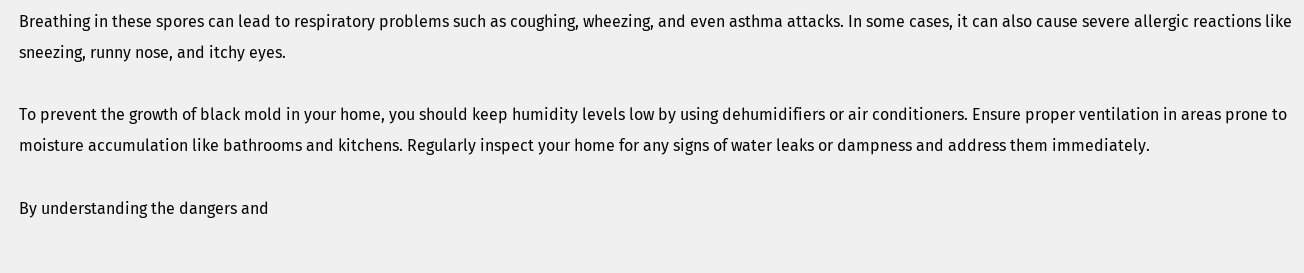Breathing in these spores can lead to respiratory problems such as coughing, wheezing, and even asthma attacks. In some cases, it can also cause severe allergic reactions like sneezing, runny nose, and itchy eyes.

To prevent the growth of black mold in your home, you should keep humidity levels low by using dehumidifiers or air conditioners. Ensure proper ventilation in areas prone to moisture accumulation like bathrooms and kitchens. Regularly inspect your home for any signs of water leaks or dampness and address them immediately.

By understanding the dangers and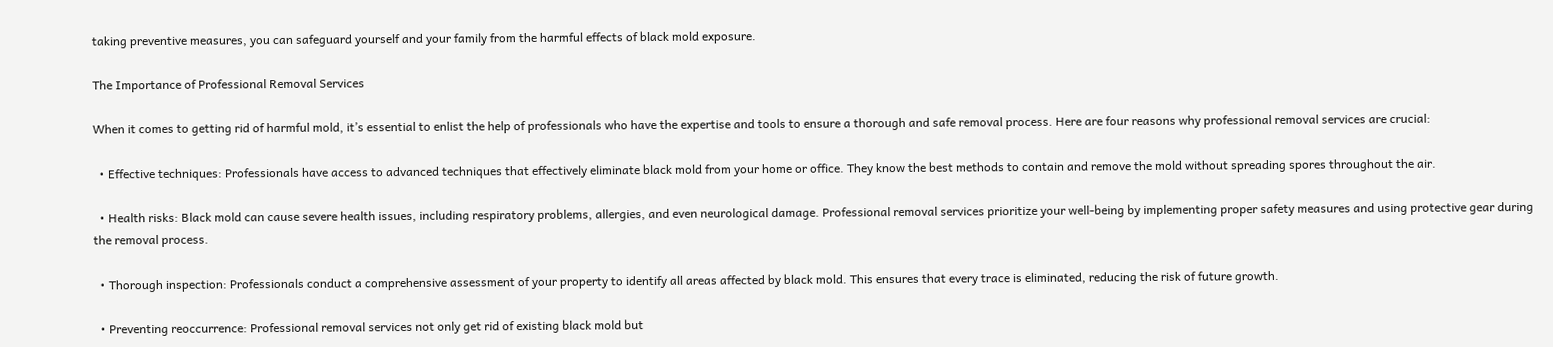taking preventive measures, you can safeguard yourself and your family from the harmful effects of black mold exposure.

The Importance of Professional Removal Services

When it comes to getting rid of harmful mold, it’s essential to enlist the help of professionals who have the expertise and tools to ensure a thorough and safe removal process. Here are four reasons why professional removal services are crucial:

  • Effective techniques: Professionals have access to advanced techniques that effectively eliminate black mold from your home or office. They know the best methods to contain and remove the mold without spreading spores throughout the air.

  • Health risks: Black mold can cause severe health issues, including respiratory problems, allergies, and even neurological damage. Professional removal services prioritize your well-being by implementing proper safety measures and using protective gear during the removal process.

  • Thorough inspection: Professionals conduct a comprehensive assessment of your property to identify all areas affected by black mold. This ensures that every trace is eliminated, reducing the risk of future growth.

  • Preventing reoccurrence: Professional removal services not only get rid of existing black mold but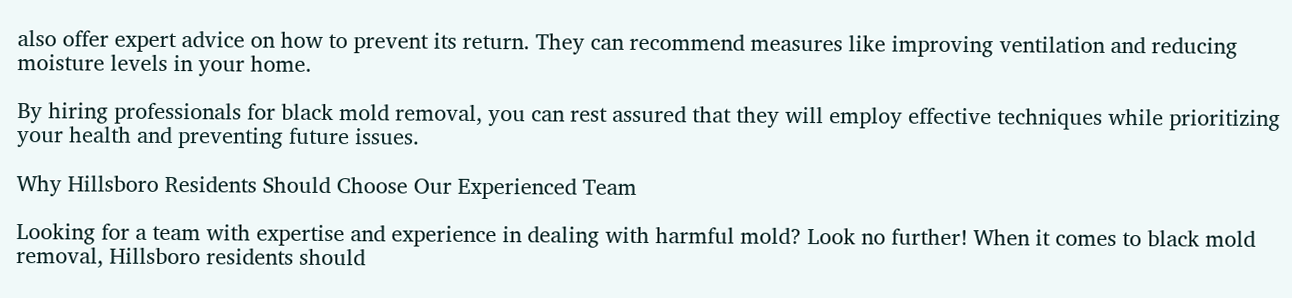also offer expert advice on how to prevent its return. They can recommend measures like improving ventilation and reducing moisture levels in your home.

By hiring professionals for black mold removal, you can rest assured that they will employ effective techniques while prioritizing your health and preventing future issues.

Why Hillsboro Residents Should Choose Our Experienced Team

Looking for a team with expertise and experience in dealing with harmful mold? Look no further! When it comes to black mold removal, Hillsboro residents should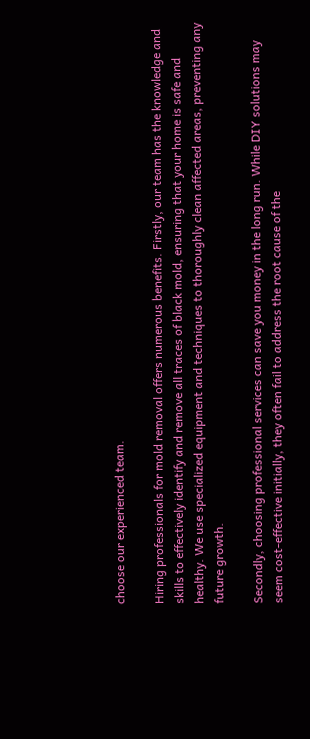choose our experienced team.

Hiring professionals for mold removal offers numerous benefits. Firstly, our team has the knowledge and skills to effectively identify and remove all traces of black mold, ensuring that your home is safe and healthy. We use specialized equipment and techniques to thoroughly clean affected areas, preventing any future growth.

Secondly, choosing professional services can save you money in the long run. While DIY solutions may seem cost-effective initially, they often fail to address the root cause of the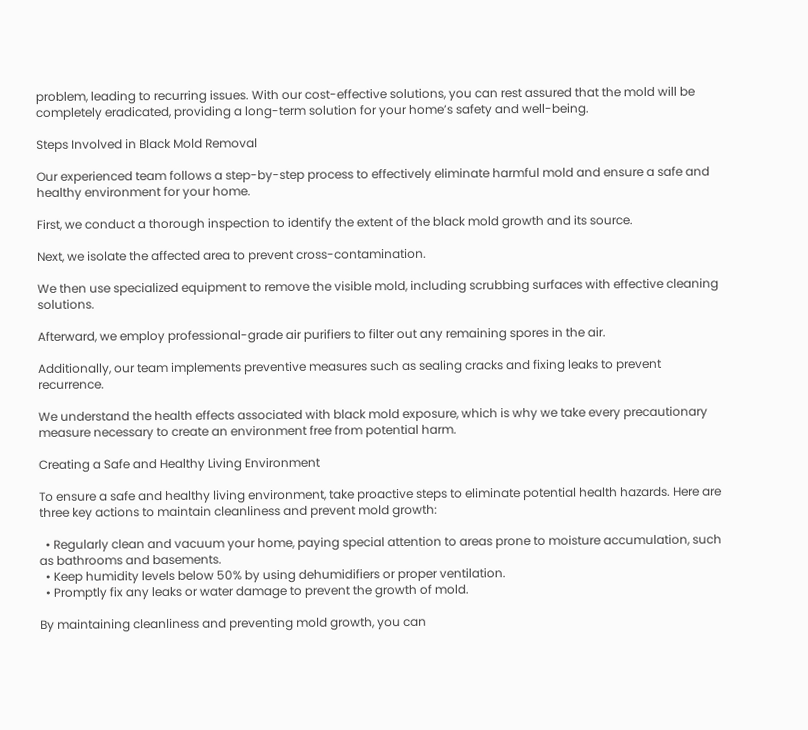problem, leading to recurring issues. With our cost-effective solutions, you can rest assured that the mold will be completely eradicated, providing a long-term solution for your home’s safety and well-being.

Steps Involved in Black Mold Removal

Our experienced team follows a step-by-step process to effectively eliminate harmful mold and ensure a safe and healthy environment for your home.

First, we conduct a thorough inspection to identify the extent of the black mold growth and its source.

Next, we isolate the affected area to prevent cross-contamination.

We then use specialized equipment to remove the visible mold, including scrubbing surfaces with effective cleaning solutions.

Afterward, we employ professional-grade air purifiers to filter out any remaining spores in the air.

Additionally, our team implements preventive measures such as sealing cracks and fixing leaks to prevent recurrence.

We understand the health effects associated with black mold exposure, which is why we take every precautionary measure necessary to create an environment free from potential harm.

Creating a Safe and Healthy Living Environment

To ensure a safe and healthy living environment, take proactive steps to eliminate potential health hazards. Here are three key actions to maintain cleanliness and prevent mold growth:

  • Regularly clean and vacuum your home, paying special attention to areas prone to moisture accumulation, such as bathrooms and basements.
  • Keep humidity levels below 50% by using dehumidifiers or proper ventilation.
  • Promptly fix any leaks or water damage to prevent the growth of mold.

By maintaining cleanliness and preventing mold growth, you can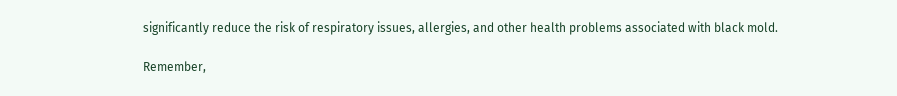significantly reduce the risk of respiratory issues, allergies, and other health problems associated with black mold.

Remember,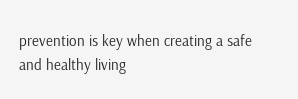prevention is key when creating a safe and healthy living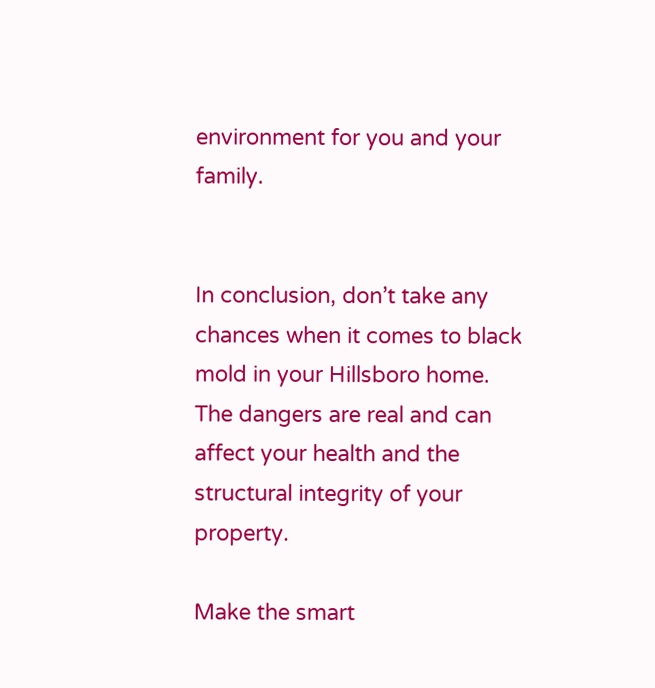environment for you and your family.


In conclusion, don’t take any chances when it comes to black mold in your Hillsboro home. The dangers are real and can affect your health and the structural integrity of your property.

Make the smart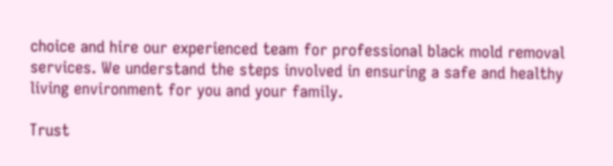choice and hire our experienced team for professional black mold removal services. We understand the steps involved in ensuring a safe and healthy living environment for you and your family.

Trust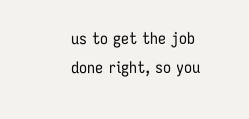us to get the job done right, so you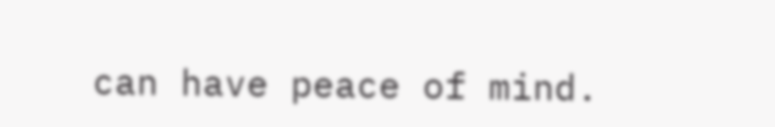can have peace of mind.